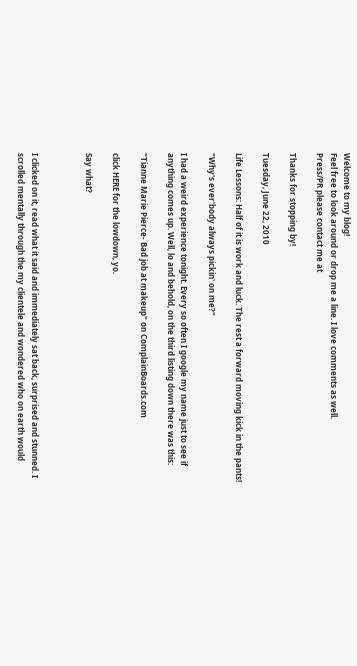Welcome to my blog!
Feel free to look around or drop me a line. I love comments as well.
Press/PR please contact me at

Thanks for stopping by!

Tuesday, June 22, 2010

Life Lessons: Half of it is work and luck. The rest a forward moving kick in the pants!

"Why's ever'body always pickin' on me?"

I had a weird experience tonight. Every so often I google my name just to see if anything comes up. Well, lo and behold, on the third listing down there was this:

"Tianne Marie Pierce- Bad job at makeup" on ComplainBoards.com

click HERE for the lowdown, yo.

Say what?



I clicked on it, read what it said and immediately sat back, surprised and stunned. I scrolled mentally through the my clientele and wondered who on earth would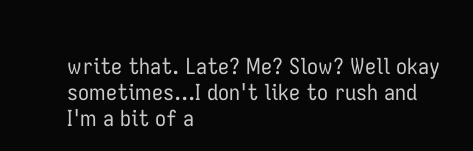write that. Late? Me? Slow? Well okay sometimes...I don't like to rush and I'm a bit of a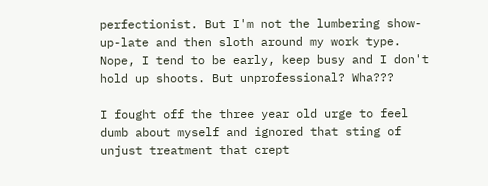perfectionist. But I'm not the lumbering show-up-late and then sloth around my work type. Nope, I tend to be early, keep busy and I don't hold up shoots. But unprofessional? Wha???

I fought off the three year old urge to feel dumb about myself and ignored that sting of unjust treatment that crept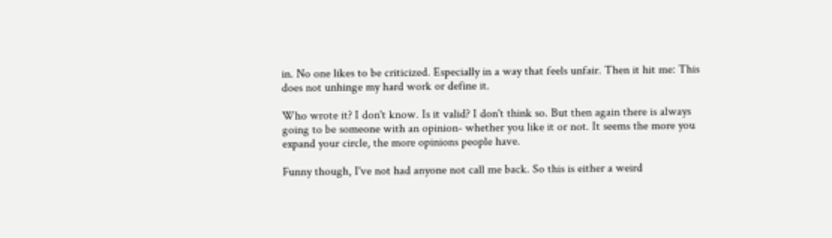in. No one likes to be criticized. Especially in a way that feels unfair. Then it hit me: This does not unhinge my hard work or define it.

Who wrote it? I don't know. Is it valid? I don't think so. But then again there is always going to be someone with an opinion- whether you like it or not. It seems the more you expand your circle, the more opinions people have.

Funny though, I've not had anyone not call me back. So this is either a weird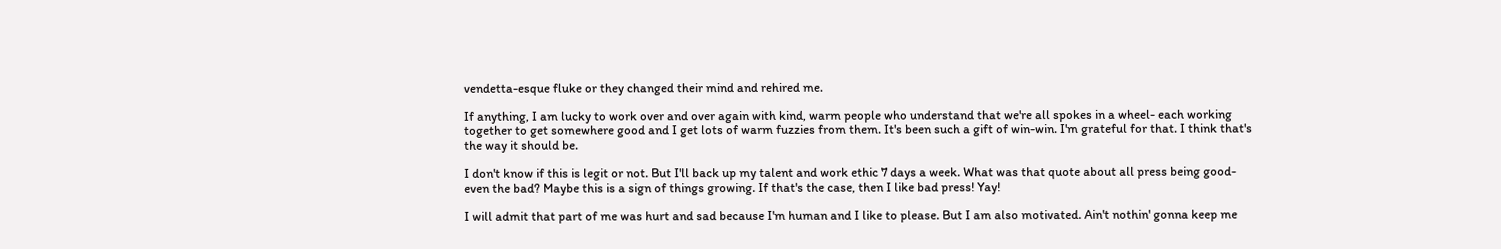vendetta-esque fluke or they changed their mind and rehired me.

If anything, I am lucky to work over and over again with kind, warm people who understand that we're all spokes in a wheel- each working together to get somewhere good and I get lots of warm fuzzies from them. It's been such a gift of win-win. I'm grateful for that. I think that's the way it should be.

I don't know if this is legit or not. But I'll back up my talent and work ethic 7 days a week. What was that quote about all press being good- even the bad? Maybe this is a sign of things growing. If that's the case, then I like bad press! Yay!

I will admit that part of me was hurt and sad because I'm human and I like to please. But I am also motivated. Ain't nothin' gonna keep me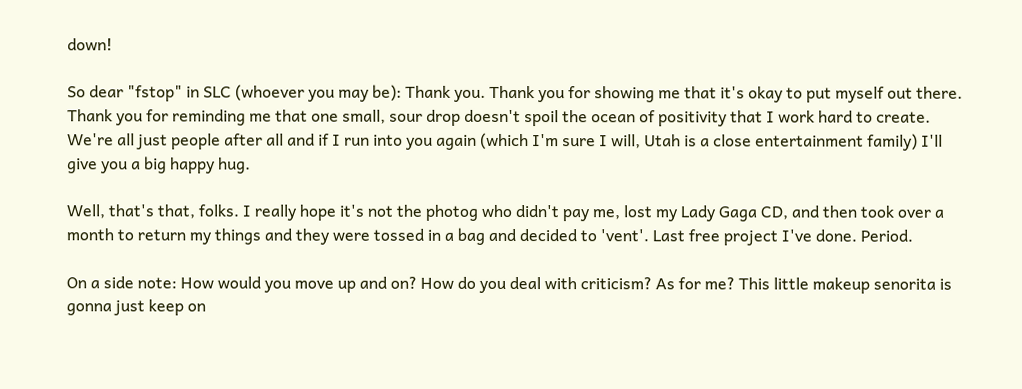down!

So dear "fstop" in SLC (whoever you may be): Thank you. Thank you for showing me that it's okay to put myself out there. Thank you for reminding me that one small, sour drop doesn't spoil the ocean of positivity that I work hard to create. We're all just people after all and if I run into you again (which I'm sure I will, Utah is a close entertainment family) I'll give you a big happy hug.

Well, that's that, folks. I really hope it's not the photog who didn't pay me, lost my Lady Gaga CD, and then took over a month to return my things and they were tossed in a bag and decided to 'vent'. Last free project I've done. Period.

On a side note: How would you move up and on? How do you deal with criticism? As for me? This little makeup senorita is gonna just keep on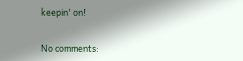keepin' on!


No comments: